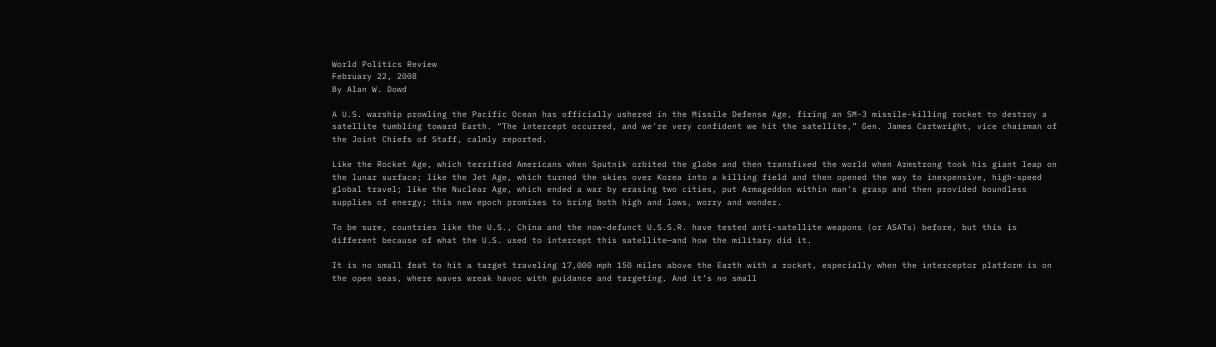World Politics Review
February 22, 2008
By Alan W. Dowd

A U.S. warship prowling the Pacific Ocean has officially ushered in the Missile Defense Age, firing an SM-3 missile-killing rocket to destroy a satellite tumbling toward Earth. “The intercept occurred, and we're very confident we hit the satellite,” Gen. James Cartwright, vice chairman of the Joint Chiefs of Staff, calmly reported.

Like the Rocket Age, which terrified Americans when Sputnik orbited the globe and then transfixed the world when Armstrong took his giant leap on the lunar surface; like the Jet Age, which turned the skies over Korea into a killing field and then opened the way to inexpensive, high-speed global travel; like the Nuclear Age, which ended a war by erasing two cities, put Armageddon within man’s grasp and then provided boundless supplies of energy; this new epoch promises to bring both high and lows, worry and wonder.

To be sure, countries like the U.S., China and the now-defunct U.S.S.R. have tested anti-satellite weapons (or ASATs) before, but this is different because of what the U.S. used to intercept this satellite—and how the military did it.

It is no small feat to hit a target traveling 17,000 mph 150 miles above the Earth with a rocket, especially when the interceptor platform is on the open seas, where waves wreak havoc with guidance and targeting. And it’s no small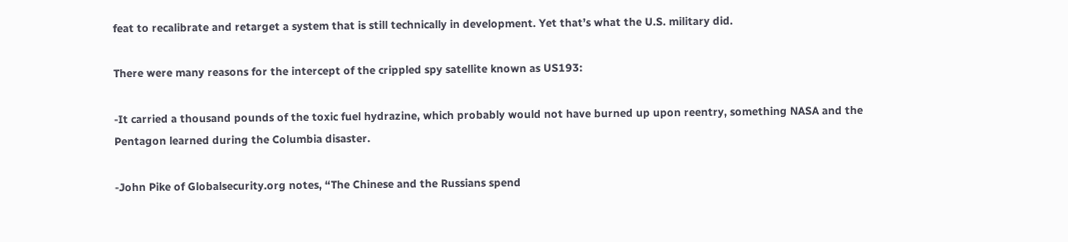feat to recalibrate and retarget a system that is still technically in development. Yet that’s what the U.S. military did.

There were many reasons for the intercept of the crippled spy satellite known as US193:

-It carried a thousand pounds of the toxic fuel hydrazine, which probably would not have burned up upon reentry, something NASA and the Pentagon learned during the Columbia disaster.

-John Pike of Globalsecurity.org notes, “The Chinese and the Russians spend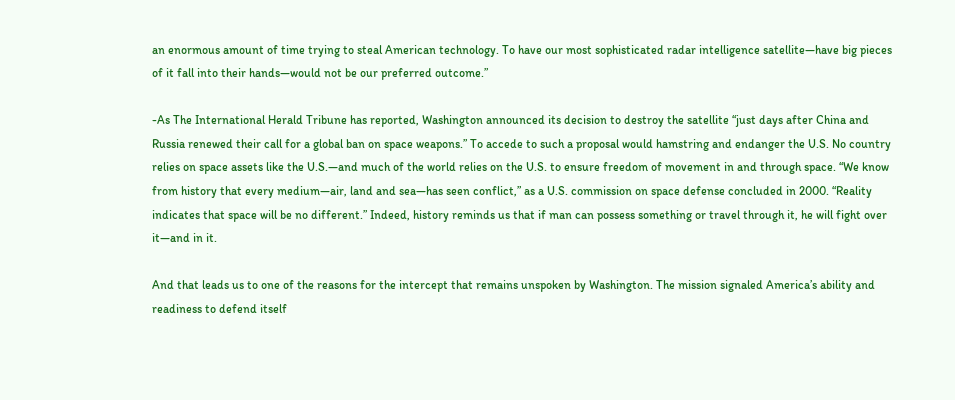an enormous amount of time trying to steal American technology. To have our most sophisticated radar intelligence satellite—have big pieces of it fall into their hands—would not be our preferred outcome.”

-As The International Herald Tribune has reported, Washington announced its decision to destroy the satellite “just days after China and Russia renewed their call for a global ban on space weapons.” To accede to such a proposal would hamstring and endanger the U.S. No country relies on space assets like the U.S.—and much of the world relies on the U.S. to ensure freedom of movement in and through space. “We know from history that every medium—air, land and sea—has seen conflict,” as a U.S. commission on space defense concluded in 2000. “Reality indicates that space will be no different.” Indeed, history reminds us that if man can possess something or travel through it, he will fight over it—and in it.

And that leads us to one of the reasons for the intercept that remains unspoken by Washington. The mission signaled America’s ability and readiness to defend itself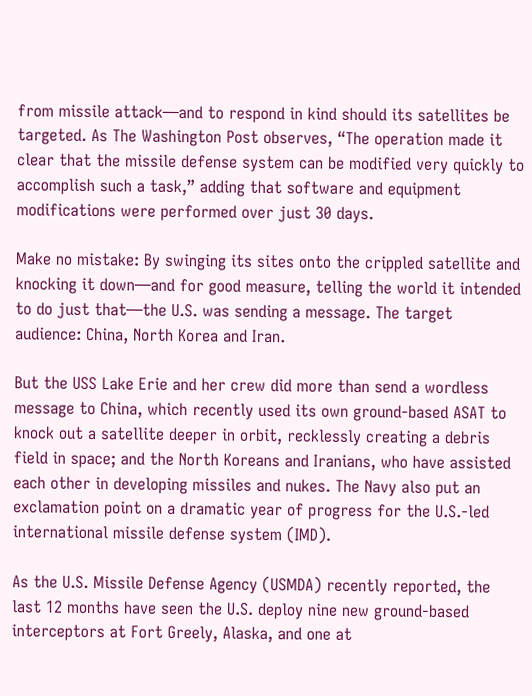from missile attack—and to respond in kind should its satellites be targeted. As The Washington Post observes, “The operation made it clear that the missile defense system can be modified very quickly to accomplish such a task,” adding that software and equipment modifications were performed over just 30 days.

Make no mistake: By swinging its sites onto the crippled satellite and knocking it down—and for good measure, telling the world it intended to do just that—the U.S. was sending a message. The target audience: China, North Korea and Iran.

But the USS Lake Erie and her crew did more than send a wordless message to China, which recently used its own ground-based ASAT to knock out a satellite deeper in orbit, recklessly creating a debris field in space; and the North Koreans and Iranians, who have assisted each other in developing missiles and nukes. The Navy also put an exclamation point on a dramatic year of progress for the U.S.-led international missile defense system (IMD).

As the U.S. Missile Defense Agency (USMDA) recently reported, the last 12 months have seen the U.S. deploy nine new ground-based interceptors at Fort Greely, Alaska, and one at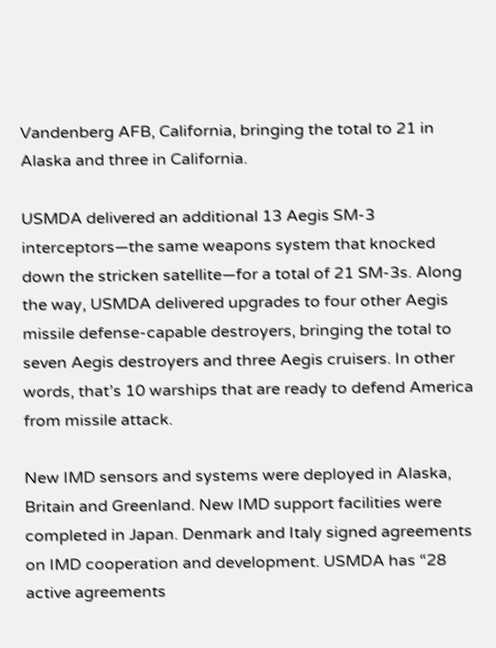Vandenberg AFB, California, bringing the total to 21 in Alaska and three in California.

USMDA delivered an additional 13 Aegis SM-3 interceptors—the same weapons system that knocked down the stricken satellite—for a total of 21 SM-3s. Along the way, USMDA delivered upgrades to four other Aegis missile defense-capable destroyers, bringing the total to seven Aegis destroyers and three Aegis cruisers. In other words, that’s 10 warships that are ready to defend America from missile attack.

New IMD sensors and systems were deployed in Alaska, Britain and Greenland. New IMD support facilities were completed in Japan. Denmark and Italy signed agreements on IMD cooperation and development. USMDA has “28 active agreements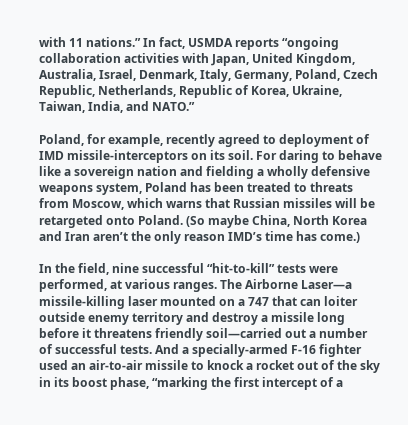with 11 nations.” In fact, USMDA reports “ongoing collaboration activities with Japan, United Kingdom, Australia, Israel, Denmark, Italy, Germany, Poland, Czech Republic, Netherlands, Republic of Korea, Ukraine, Taiwan, India, and NATO.”

Poland, for example, recently agreed to deployment of IMD missile-interceptors on its soil. For daring to behave like a sovereign nation and fielding a wholly defensive weapons system, Poland has been treated to threats from Moscow, which warns that Russian missiles will be retargeted onto Poland. (So maybe China, North Korea and Iran aren’t the only reason IMD’s time has come.)

In the field, nine successful “hit-to-kill” tests were performed, at various ranges. The Airborne Laser—a missile-killing laser mounted on a 747 that can loiter outside enemy territory and destroy a missile long before it threatens friendly soil—carried out a number of successful tests. And a specially-armed F-16 fighter used an air-to-air missile to knock a rocket out of the sky in its boost phase, “marking the first intercept of a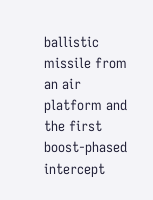ballistic missile from an air platform and the first boost-phased intercept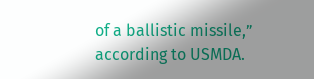of a ballistic missile,” according to USMDA.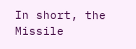In short, the Missile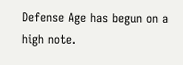Defense Age has begun on a high note.